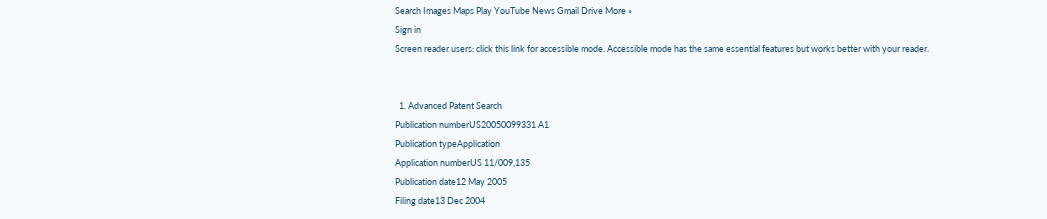Search Images Maps Play YouTube News Gmail Drive More »
Sign in
Screen reader users: click this link for accessible mode. Accessible mode has the same essential features but works better with your reader.


  1. Advanced Patent Search
Publication numberUS20050099331 A1
Publication typeApplication
Application numberUS 11/009,135
Publication date12 May 2005
Filing date13 Dec 2004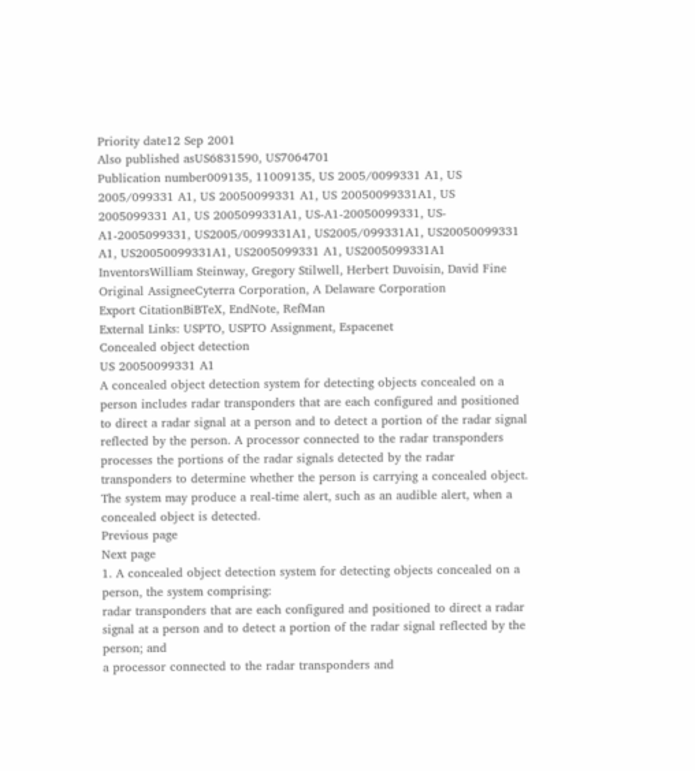Priority date12 Sep 2001
Also published asUS6831590, US7064701
Publication number009135, 11009135, US 2005/0099331 A1, US 2005/099331 A1, US 20050099331 A1, US 20050099331A1, US 2005099331 A1, US 2005099331A1, US-A1-20050099331, US-A1-2005099331, US2005/0099331A1, US2005/099331A1, US20050099331 A1, US20050099331A1, US2005099331 A1, US2005099331A1
InventorsWilliam Steinway, Gregory Stilwell, Herbert Duvoisin, David Fine
Original AssigneeCyterra Corporation, A Delaware Corporation
Export CitationBiBTeX, EndNote, RefMan
External Links: USPTO, USPTO Assignment, Espacenet
Concealed object detection
US 20050099331 A1
A concealed object detection system for detecting objects concealed on a person includes radar transponders that are each configured and positioned to direct a radar signal at a person and to detect a portion of the radar signal reflected by the person. A processor connected to the radar transponders processes the portions of the radar signals detected by the radar transponders to determine whether the person is carrying a concealed object. The system may produce a real-time alert, such as an audible alert, when a concealed object is detected.
Previous page
Next page
1. A concealed object detection system for detecting objects concealed on a person, the system comprising:
radar transponders that are each configured and positioned to direct a radar signal at a person and to detect a portion of the radar signal reflected by the person; and
a processor connected to the radar transponders and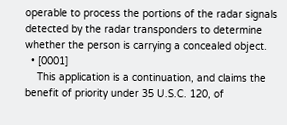operable to process the portions of the radar signals detected by the radar transponders to determine whether the person is carrying a concealed object.
  • [0001]
    This application is a continuation, and claims the benefit of priority under 35 U.S.C. 120, of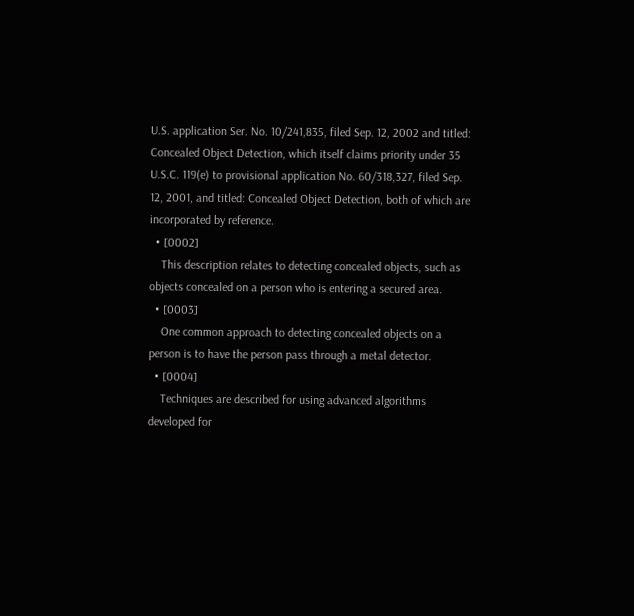U.S. application Ser. No. 10/241,835, filed Sep. 12, 2002 and titled: Concealed Object Detection, which itself claims priority under 35 U.S.C. 119(e) to provisional application No. 60/318,327, filed Sep. 12, 2001, and titled: Concealed Object Detection, both of which are incorporated by reference.
  • [0002]
    This description relates to detecting concealed objects, such as objects concealed on a person who is entering a secured area.
  • [0003]
    One common approach to detecting concealed objects on a person is to have the person pass through a metal detector.
  • [0004]
    Techniques are described for using advanced algorithms developed for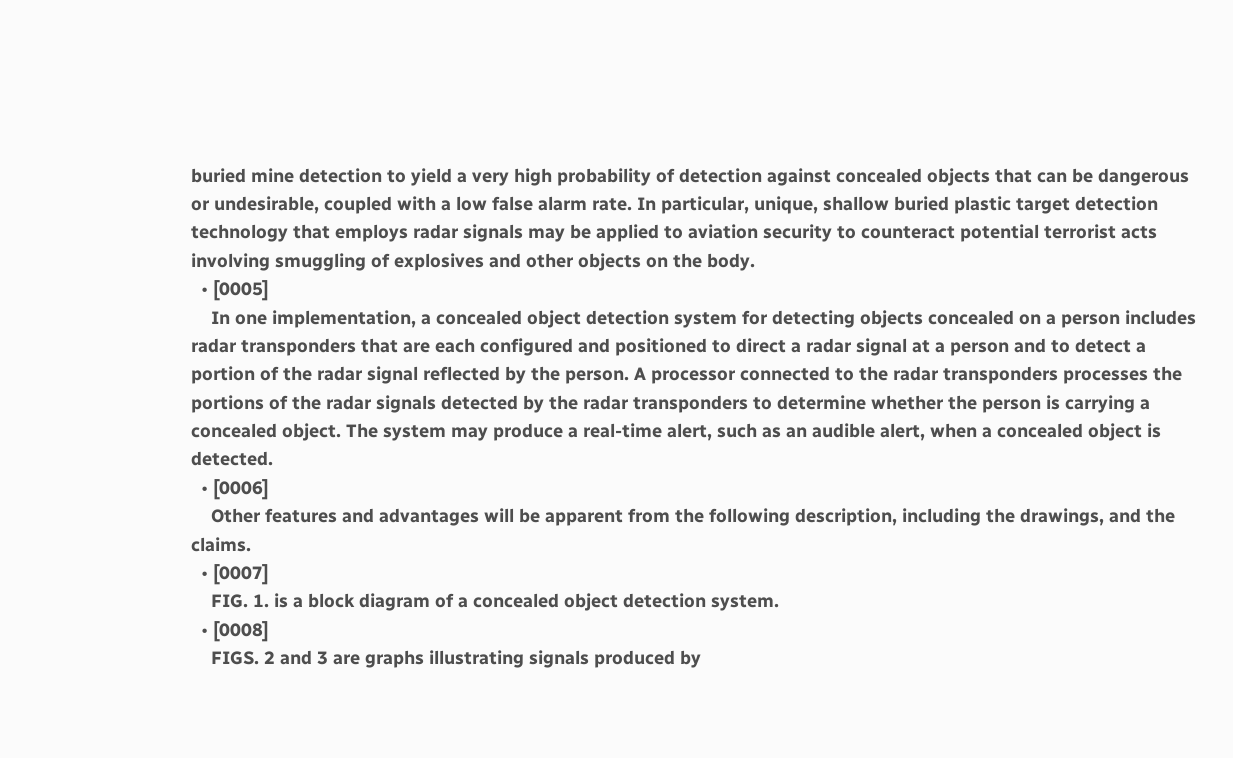buried mine detection to yield a very high probability of detection against concealed objects that can be dangerous or undesirable, coupled with a low false alarm rate. In particular, unique, shallow buried plastic target detection technology that employs radar signals may be applied to aviation security to counteract potential terrorist acts involving smuggling of explosives and other objects on the body.
  • [0005]
    In one implementation, a concealed object detection system for detecting objects concealed on a person includes radar transponders that are each configured and positioned to direct a radar signal at a person and to detect a portion of the radar signal reflected by the person. A processor connected to the radar transponders processes the portions of the radar signals detected by the radar transponders to determine whether the person is carrying a concealed object. The system may produce a real-time alert, such as an audible alert, when a concealed object is detected.
  • [0006]
    Other features and advantages will be apparent from the following description, including the drawings, and the claims.
  • [0007]
    FIG. 1. is a block diagram of a concealed object detection system.
  • [0008]
    FIGS. 2 and 3 are graphs illustrating signals produced by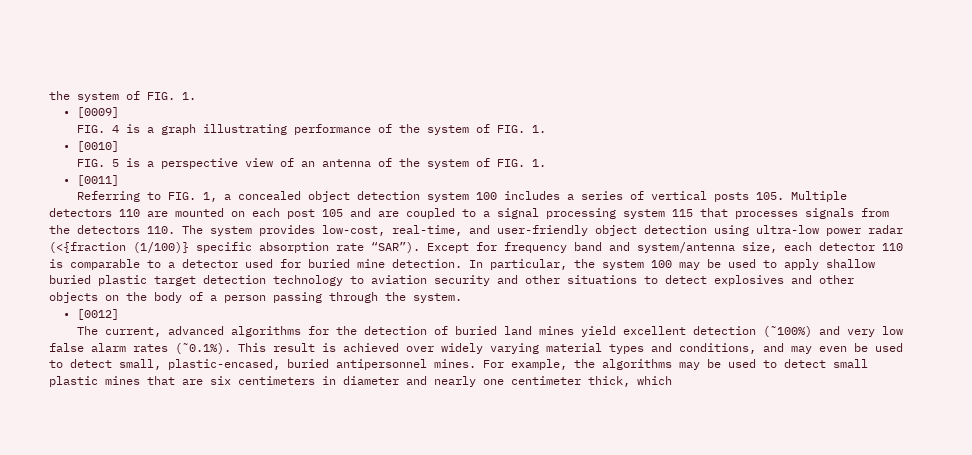the system of FIG. 1.
  • [0009]
    FIG. 4 is a graph illustrating performance of the system of FIG. 1.
  • [0010]
    FIG. 5 is a perspective view of an antenna of the system of FIG. 1.
  • [0011]
    Referring to FIG. 1, a concealed object detection system 100 includes a series of vertical posts 105. Multiple detectors 110 are mounted on each post 105 and are coupled to a signal processing system 115 that processes signals from the detectors 110. The system provides low-cost, real-time, and user-friendly object detection using ultra-low power radar (<{fraction (1/100)} specific absorption rate “SAR”). Except for frequency band and system/antenna size, each detector 110 is comparable to a detector used for buried mine detection. In particular, the system 100 may be used to apply shallow buried plastic target detection technology to aviation security and other situations to detect explosives and other objects on the body of a person passing through the system.
  • [0012]
    The current, advanced algorithms for the detection of buried land mines yield excellent detection (˜100%) and very low false alarm rates (˜0.1%). This result is achieved over widely varying material types and conditions, and may even be used to detect small, plastic-encased, buried antipersonnel mines. For example, the algorithms may be used to detect small plastic mines that are six centimeters in diameter and nearly one centimeter thick, which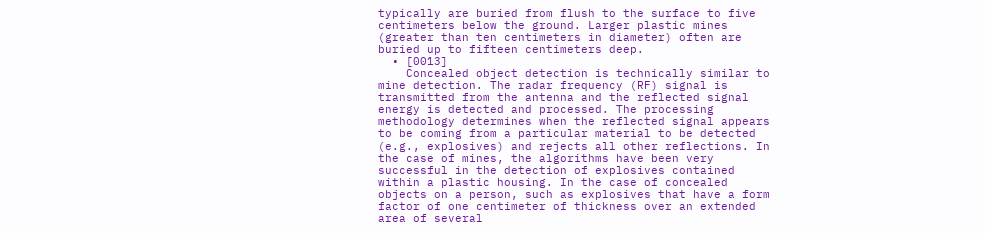typically are buried from flush to the surface to five centimeters below the ground. Larger plastic mines (greater than ten centimeters in diameter) often are buried up to fifteen centimeters deep.
  • [0013]
    Concealed object detection is technically similar to mine detection. The radar frequency (RF) signal is transmitted from the antenna and the reflected signal energy is detected and processed. The processing methodology determines when the reflected signal appears to be coming from a particular material to be detected (e.g., explosives) and rejects all other reflections. In the case of mines, the algorithms have been very successful in the detection of explosives contained within a plastic housing. In the case of concealed objects on a person, such as explosives that have a form factor of one centimeter of thickness over an extended area of several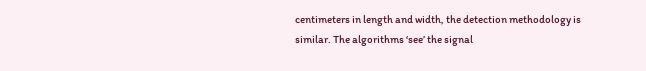centimeters in length and width, the detection methodology is similar. The algorithms ‘see’ the signal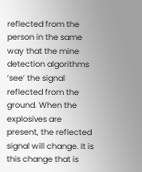reflected from the person in the same way that the mine detection algorithms ‘see’ the signal reflected from the ground. When the explosives are present, the reflected signal will change. It is this change that is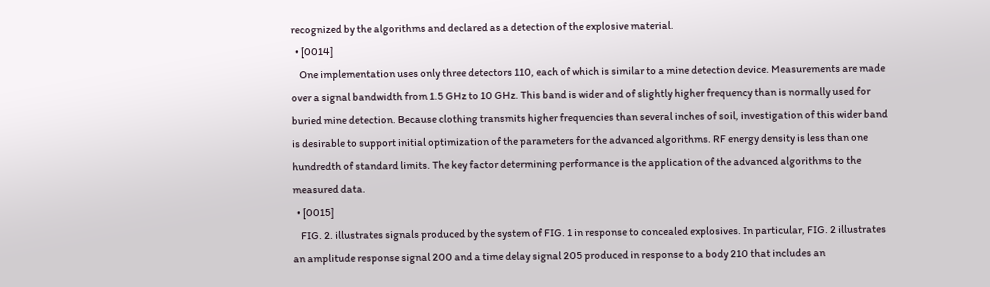recognized by the algorithms and declared as a detection of the explosive material.
  • [0014]
    One implementation uses only three detectors 110, each of which is similar to a mine detection device. Measurements are made over a signal bandwidth from 1.5 GHz to 10 GHz. This band is wider and of slightly higher frequency than is normally used for buried mine detection. Because clothing transmits higher frequencies than several inches of soil, investigation of this wider band is desirable to support initial optimization of the parameters for the advanced algorithms. RF energy density is less than one hundredth of standard limits. The key factor determining performance is the application of the advanced algorithms to the measured data.
  • [0015]
    FIG. 2. illustrates signals produced by the system of FIG. 1 in response to concealed explosives. In particular, FIG. 2 illustrates an amplitude response signal 200 and a time delay signal 205 produced in response to a body 210 that includes an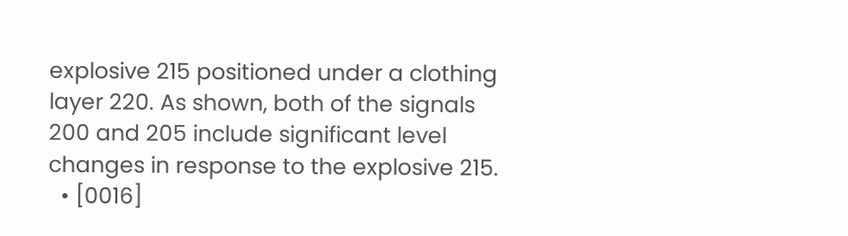explosive 215 positioned under a clothing layer 220. As shown, both of the signals 200 and 205 include significant level changes in response to the explosive 215.
  • [0016]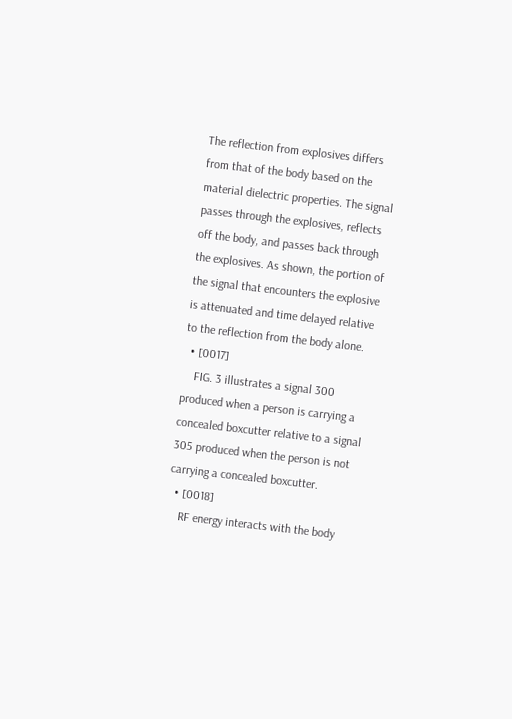The reflection from explosives differs from that of the body based on the material dielectric properties. The signal passes through the explosives, reflects off the body, and passes back through the explosives. As shown, the portion of the signal that encounters the explosive is attenuated and time delayed relative to the reflection from the body alone.
  • [0017]
    FIG. 3 illustrates a signal 300 produced when a person is carrying a concealed boxcutter relative to a signal 305 produced when the person is not carrying a concealed boxcutter.
  • [0018]
    RF energy interacts with the body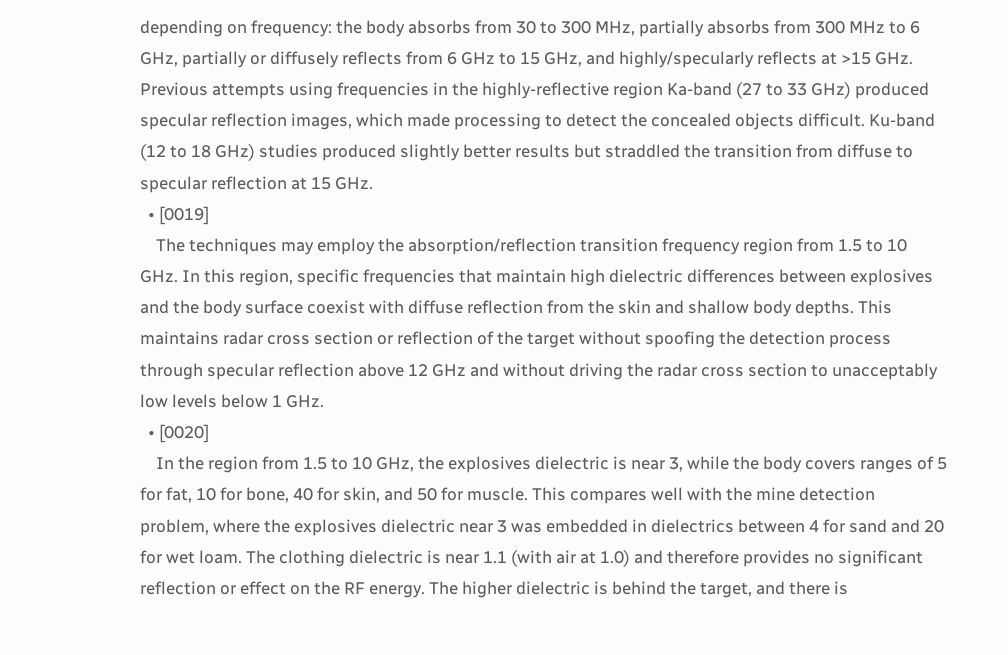depending on frequency: the body absorbs from 30 to 300 MHz, partially absorbs from 300 MHz to 6 GHz, partially or diffusely reflects from 6 GHz to 15 GHz, and highly/specularly reflects at >15 GHz. Previous attempts using frequencies in the highly-reflective region Ka-band (27 to 33 GHz) produced specular reflection images, which made processing to detect the concealed objects difficult. Ku-band (12 to 18 GHz) studies produced slightly better results but straddled the transition from diffuse to specular reflection at 15 GHz.
  • [0019]
    The techniques may employ the absorption/reflection transition frequency region from 1.5 to 10 GHz. In this region, specific frequencies that maintain high dielectric differences between explosives and the body surface coexist with diffuse reflection from the skin and shallow body depths. This maintains radar cross section or reflection of the target without spoofing the detection process through specular reflection above 12 GHz and without driving the radar cross section to unacceptably low levels below 1 GHz.
  • [0020]
    In the region from 1.5 to 10 GHz, the explosives dielectric is near 3, while the body covers ranges of 5 for fat, 10 for bone, 40 for skin, and 50 for muscle. This compares well with the mine detection problem, where the explosives dielectric near 3 was embedded in dielectrics between 4 for sand and 20 for wet loam. The clothing dielectric is near 1.1 (with air at 1.0) and therefore provides no significant reflection or effect on the RF energy. The higher dielectric is behind the target, and there is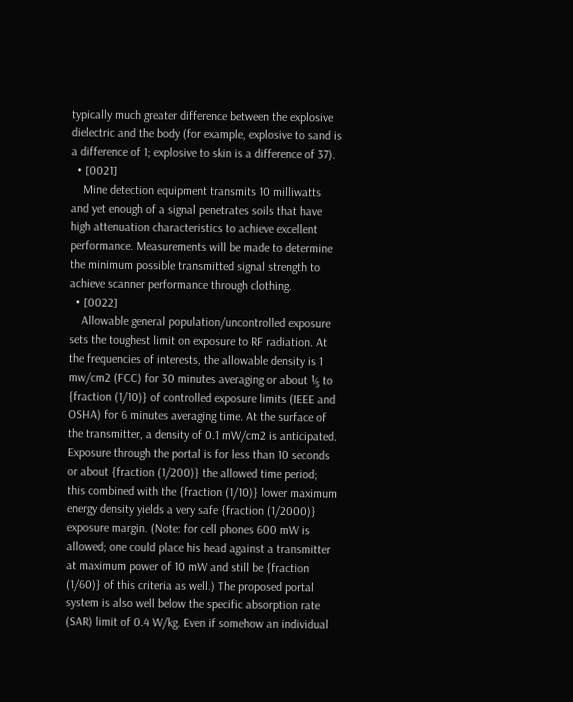typically much greater difference between the explosive dielectric and the body (for example, explosive to sand is a difference of 1; explosive to skin is a difference of 37).
  • [0021]
    Mine detection equipment transmits 10 milliwatts and yet enough of a signal penetrates soils that have high attenuation characteristics to achieve excellent performance. Measurements will be made to determine the minimum possible transmitted signal strength to achieve scanner performance through clothing.
  • [0022]
    Allowable general population/uncontrolled exposure sets the toughest limit on exposure to RF radiation. At the frequencies of interests, the allowable density is 1 mw/cm2 (FCC) for 30 minutes averaging or about ⅕ to {fraction (1/10)} of controlled exposure limits (IEEE and OSHA) for 6 minutes averaging time. At the surface of the transmitter, a density of 0.1 mW/cm2 is anticipated. Exposure through the portal is for less than 10 seconds or about {fraction (1/200)} the allowed time period; this combined with the {fraction (1/10)} lower maximum energy density yields a very safe {fraction (1/2000)} exposure margin. (Note: for cell phones 600 mW is allowed; one could place his head against a transmitter at maximum power of 10 mW and still be {fraction (1/60)} of this criteria as well.) The proposed portal system is also well below the specific absorption rate (SAR) limit of 0.4 W/kg. Even if somehow an individual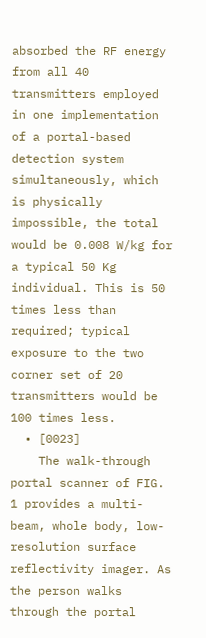absorbed the RF energy from all 40 transmitters employed in one implementation of a portal-based detection system simultaneously, which is physically impossible, the total would be 0.008 W/kg for a typical 50 Kg individual. This is 50 times less than required; typical exposure to the two corner set of 20 transmitters would be 100 times less.
  • [0023]
    The walk-through portal scanner of FIG. 1 provides a multi-beam, whole body, low-resolution surface reflectivity imager. As the person walks through the portal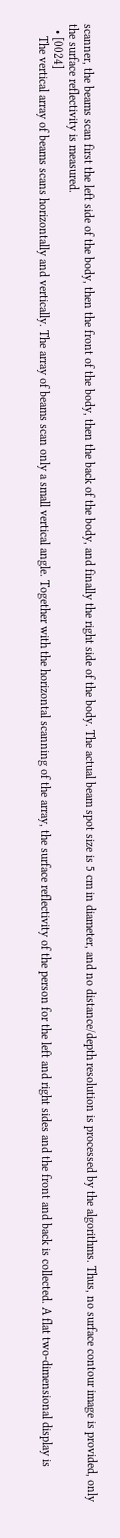scanner, the beams scan first the left side of the body, then the front of the body, then the back of the body, and finally the right side of the body. The actual beam spot size is 5 cm in diameter, and no distance/depth resolution is processed by the algorithms. Thus, no surface contour image is provided, only the surface reflectivity is measured.
  • [0024]
    The vertical array of beams scans horizontally and vertically. The array of beams scan only a small vertical angle. Together with the horizontal scanning of the array, the surface reflectivity of the person for the left and right sides and the front and back is collected. A flat two-dimensional display is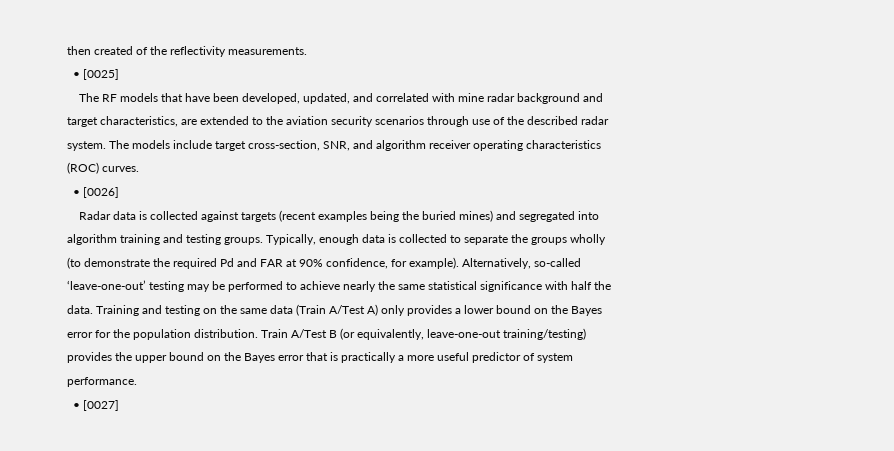then created of the reflectivity measurements.
  • [0025]
    The RF models that have been developed, updated, and correlated with mine radar background and target characteristics, are extended to the aviation security scenarios through use of the described radar system. The models include target cross-section, SNR, and algorithm receiver operating characteristics (ROC) curves.
  • [0026]
    Radar data is collected against targets (recent examples being the buried mines) and segregated into algorithm training and testing groups. Typically, enough data is collected to separate the groups wholly (to demonstrate the required Pd and FAR at 90% confidence, for example). Alternatively, so-called ‘leave-one-out’ testing may be performed to achieve nearly the same statistical significance with half the data. Training and testing on the same data (Train A/Test A) only provides a lower bound on the Bayes error for the population distribution. Train A/Test B (or equivalently, leave-one-out training/testing) provides the upper bound on the Bayes error that is practically a more useful predictor of system performance.
  • [0027]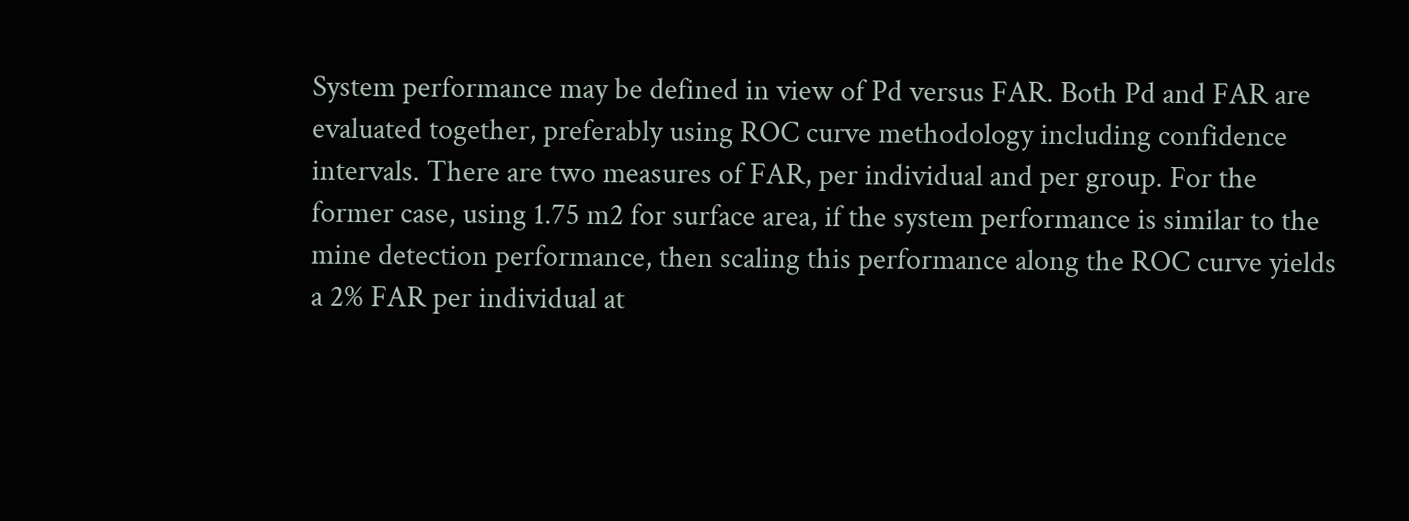System performance may be defined in view of Pd versus FAR. Both Pd and FAR are evaluated together, preferably using ROC curve methodology including confidence intervals. There are two measures of FAR, per individual and per group. For the former case, using 1.75 m2 for surface area, if the system performance is similar to the mine detection performance, then scaling this performance along the ROC curve yields a 2% FAR per individual at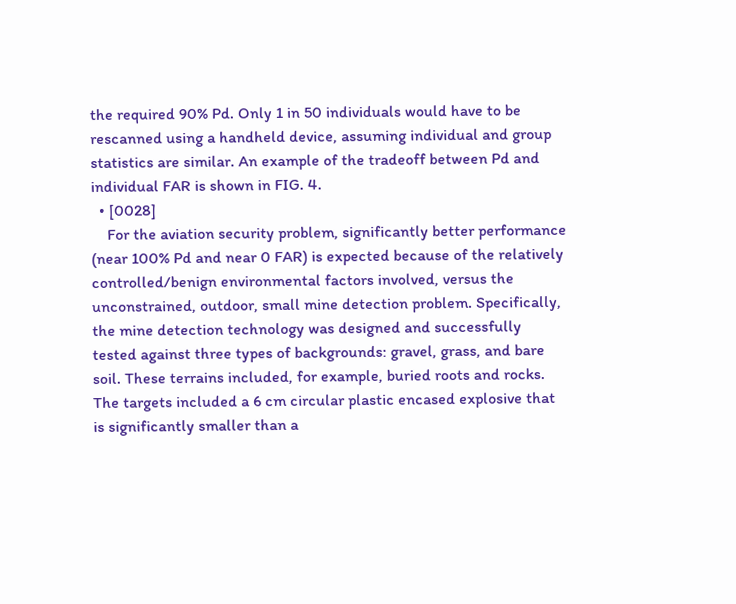the required 90% Pd. Only 1 in 50 individuals would have to be rescanned using a handheld device, assuming individual and group statistics are similar. An example of the tradeoff between Pd and individual FAR is shown in FIG. 4.
  • [0028]
    For the aviation security problem, significantly better performance (near 100% Pd and near 0 FAR) is expected because of the relatively controlled/benign environmental factors involved, versus the unconstrained, outdoor, small mine detection problem. Specifically, the mine detection technology was designed and successfully tested against three types of backgrounds: gravel, grass, and bare soil. These terrains included, for example, buried roots and rocks. The targets included a 6 cm circular plastic encased explosive that is significantly smaller than a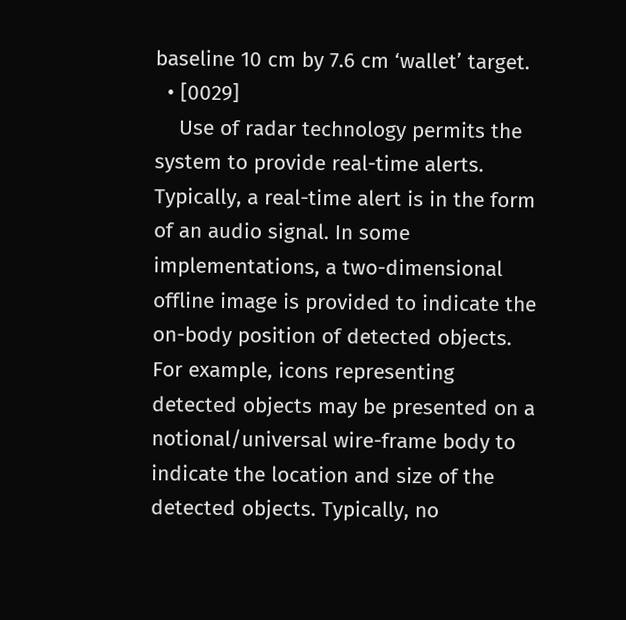baseline 10 cm by 7.6 cm ‘wallet’ target.
  • [0029]
    Use of radar technology permits the system to provide real-time alerts. Typically, a real-time alert is in the form of an audio signal. In some implementations, a two-dimensional offline image is provided to indicate the on-body position of detected objects. For example, icons representing detected objects may be presented on a notional/universal wire-frame body to indicate the location and size of the detected objects. Typically, no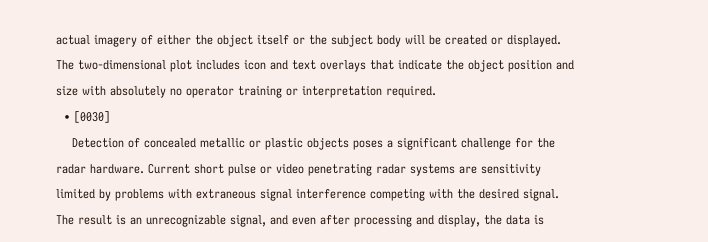actual imagery of either the object itself or the subject body will be created or displayed. The two-dimensional plot includes icon and text overlays that indicate the object position and size with absolutely no operator training or interpretation required.
  • [0030]
    Detection of concealed metallic or plastic objects poses a significant challenge for the radar hardware. Current short pulse or video penetrating radar systems are sensitivity limited by problems with extraneous signal interference competing with the desired signal. The result is an unrecognizable signal, and even after processing and display, the data is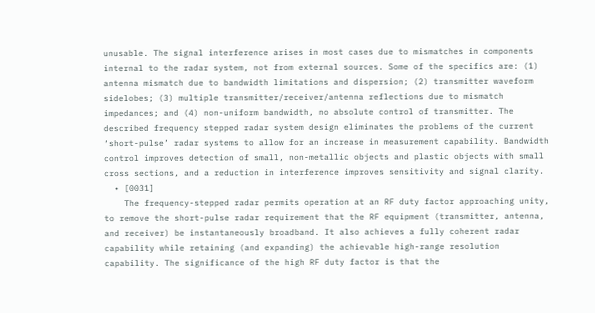unusable. The signal interference arises in most cases due to mismatches in components internal to the radar system, not from external sources. Some of the specifics are: (1) antenna mismatch due to bandwidth limitations and dispersion; (2) transmitter waveform sidelobes; (3) multiple transmitter/receiver/antenna reflections due to mismatch impedances; and (4) non-uniform bandwidth, no absolute control of transmitter. The described frequency stepped radar system design eliminates the problems of the current ‘short-pulse’ radar systems to allow for an increase in measurement capability. Bandwidth control improves detection of small, non-metallic objects and plastic objects with small cross sections, and a reduction in interference improves sensitivity and signal clarity.
  • [0031]
    The frequency-stepped radar permits operation at an RF duty factor approaching unity, to remove the short-pulse radar requirement that the RF equipment (transmitter, antenna, and receiver) be instantaneously broadband. It also achieves a fully coherent radar capability while retaining (and expanding) the achievable high-range resolution capability. The significance of the high RF duty factor is that the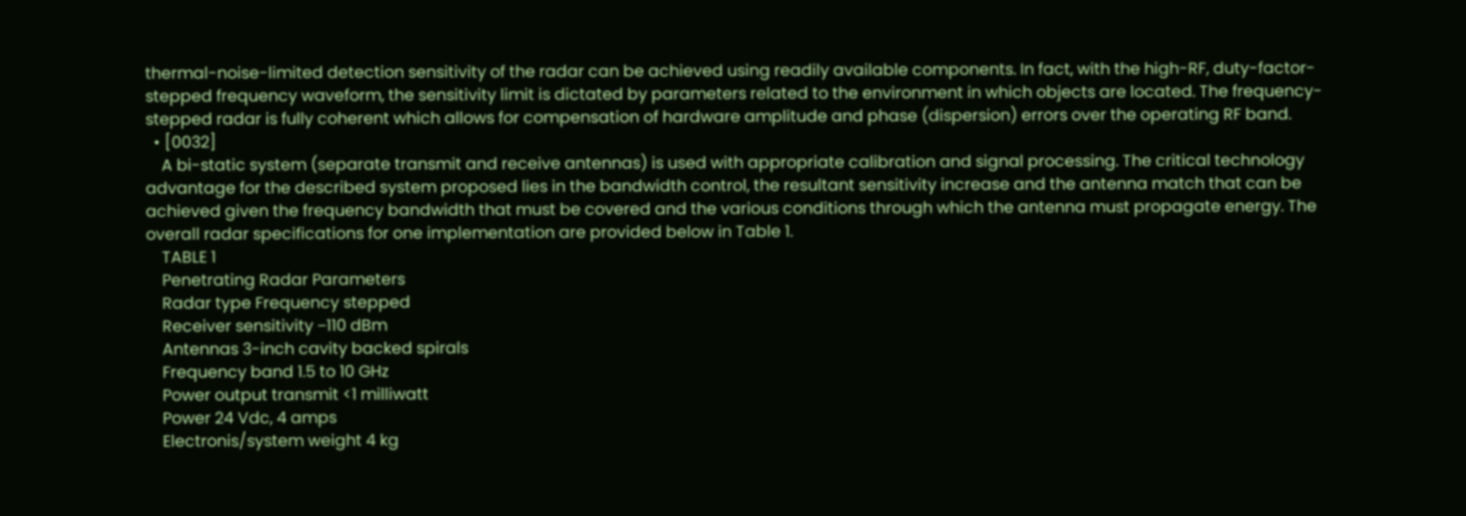thermal-noise-limited detection sensitivity of the radar can be achieved using readily available components. In fact, with the high-RF, duty-factor-stepped frequency waveform, the sensitivity limit is dictated by parameters related to the environment in which objects are located. The frequency-stepped radar is fully coherent which allows for compensation of hardware amplitude and phase (dispersion) errors over the operating RF band.
  • [0032]
    A bi-static system (separate transmit and receive antennas) is used with appropriate calibration and signal processing. The critical technology advantage for the described system proposed lies in the bandwidth control, the resultant sensitivity increase and the antenna match that can be achieved given the frequency bandwidth that must be covered and the various conditions through which the antenna must propagate energy. The overall radar specifications for one implementation are provided below in Table 1.
    TABLE 1
    Penetrating Radar Parameters
    Radar type Frequency stepped
    Receiver sensitivity −110 dBm
    Antennas 3-inch cavity backed spirals
    Frequency band 1.5 to 10 GHz
    Power output transmit <1 milliwatt
    Power 24 Vdc, 4 amps
    Electronis/system weight 4 kg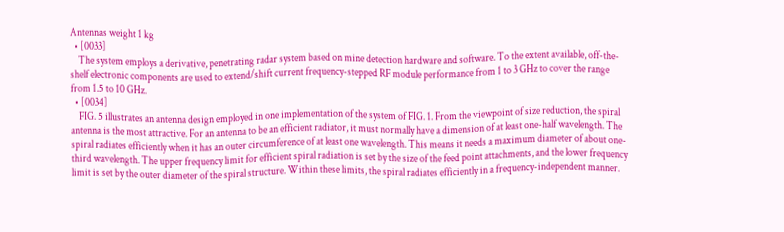Antennas weight 1 kg
  • [0033]
    The system employs a derivative, penetrating radar system based on mine detection hardware and software. To the extent available, off-the-shelf electronic components are used to extend/shift current frequency-stepped RF module performance from 1 to 3 GHz to cover the range from 1.5 to 10 GHz.
  • [0034]
    FIG. 5 illustrates an antenna design employed in one implementation of the system of FIG. 1. From the viewpoint of size reduction, the spiral antenna is the most attractive. For an antenna to be an efficient radiator, it must normally have a dimension of at least one-half wavelength. The spiral radiates efficiently when it has an outer circumference of at least one wavelength. This means it needs a maximum diameter of about one-third wavelength. The upper frequency limit for efficient spiral radiation is set by the size of the feed point attachments, and the lower frequency limit is set by the outer diameter of the spiral structure. Within these limits, the spiral radiates efficiently in a frequency-independent manner.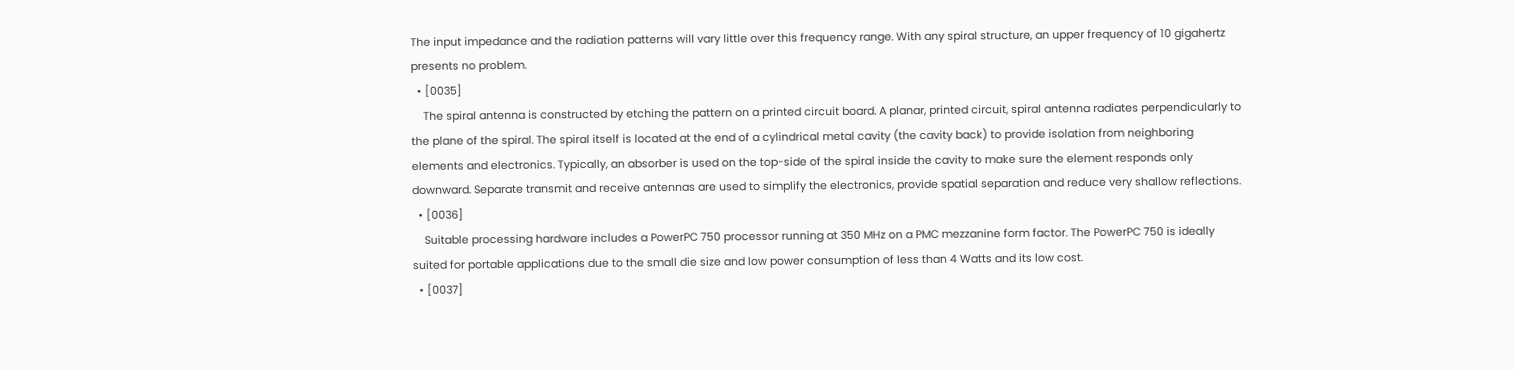The input impedance and the radiation patterns will vary little over this frequency range. With any spiral structure, an upper frequency of 10 gigahertz presents no problem.
  • [0035]
    The spiral antenna is constructed by etching the pattern on a printed circuit board. A planar, printed circuit, spiral antenna radiates perpendicularly to the plane of the spiral. The spiral itself is located at the end of a cylindrical metal cavity (the cavity back) to provide isolation from neighboring elements and electronics. Typically, an absorber is used on the top-side of the spiral inside the cavity to make sure the element responds only downward. Separate transmit and receive antennas are used to simplify the electronics, provide spatial separation and reduce very shallow reflections.
  • [0036]
    Suitable processing hardware includes a PowerPC 750 processor running at 350 MHz on a PMC mezzanine form factor. The PowerPC 750 is ideally suited for portable applications due to the small die size and low power consumption of less than 4 Watts and its low cost.
  • [0037]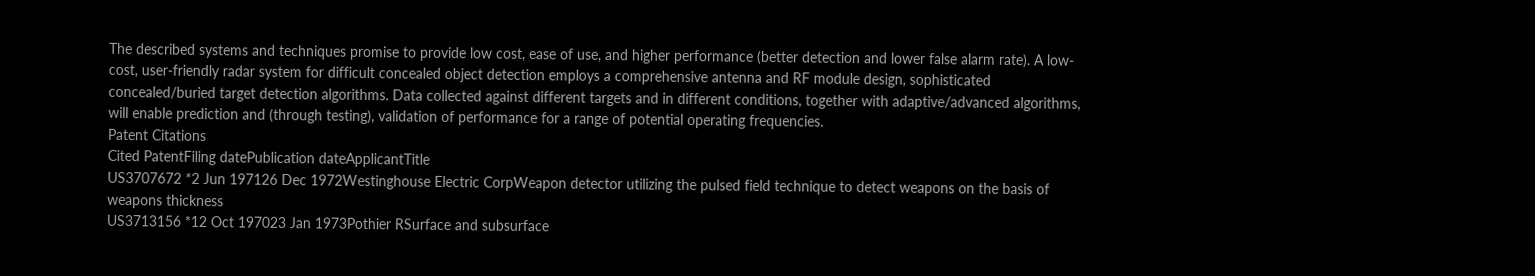The described systems and techniques promise to provide low cost, ease of use, and higher performance (better detection and lower false alarm rate). A low-cost, user-friendly radar system for difficult concealed object detection employs a comprehensive antenna and RF module design, sophisticated concealed/buried target detection algorithms. Data collected against different targets and in different conditions, together with adaptive/advanced algorithms, will enable prediction and (through testing), validation of performance for a range of potential operating frequencies.
Patent Citations
Cited PatentFiling datePublication dateApplicantTitle
US3707672 *2 Jun 197126 Dec 1972Westinghouse Electric CorpWeapon detector utilizing the pulsed field technique to detect weapons on the basis of weapons thickness
US3713156 *12 Oct 197023 Jan 1973Pothier RSurface and subsurface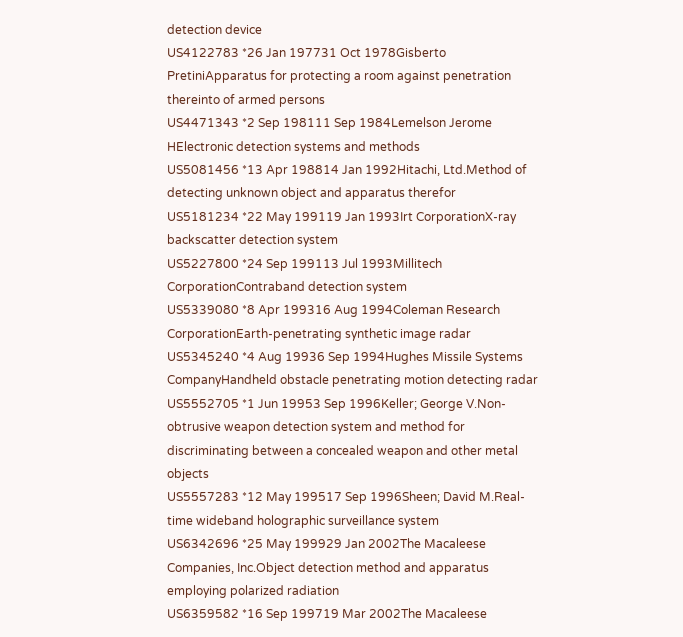detection device
US4122783 *26 Jan 197731 Oct 1978Gisberto PretiniApparatus for protecting a room against penetration thereinto of armed persons
US4471343 *2 Sep 198111 Sep 1984Lemelson Jerome HElectronic detection systems and methods
US5081456 *13 Apr 198814 Jan 1992Hitachi, Ltd.Method of detecting unknown object and apparatus therefor
US5181234 *22 May 199119 Jan 1993Irt CorporationX-ray backscatter detection system
US5227800 *24 Sep 199113 Jul 1993Millitech CorporationContraband detection system
US5339080 *8 Apr 199316 Aug 1994Coleman Research CorporationEarth-penetrating synthetic image radar
US5345240 *4 Aug 19936 Sep 1994Hughes Missile Systems CompanyHandheld obstacle penetrating motion detecting radar
US5552705 *1 Jun 19953 Sep 1996Keller; George V.Non-obtrusive weapon detection system and method for discriminating between a concealed weapon and other metal objects
US5557283 *12 May 199517 Sep 1996Sheen; David M.Real-time wideband holographic surveillance system
US6342696 *25 May 199929 Jan 2002The Macaleese Companies, Inc.Object detection method and apparatus employing polarized radiation
US6359582 *16 Sep 199719 Mar 2002The Macaleese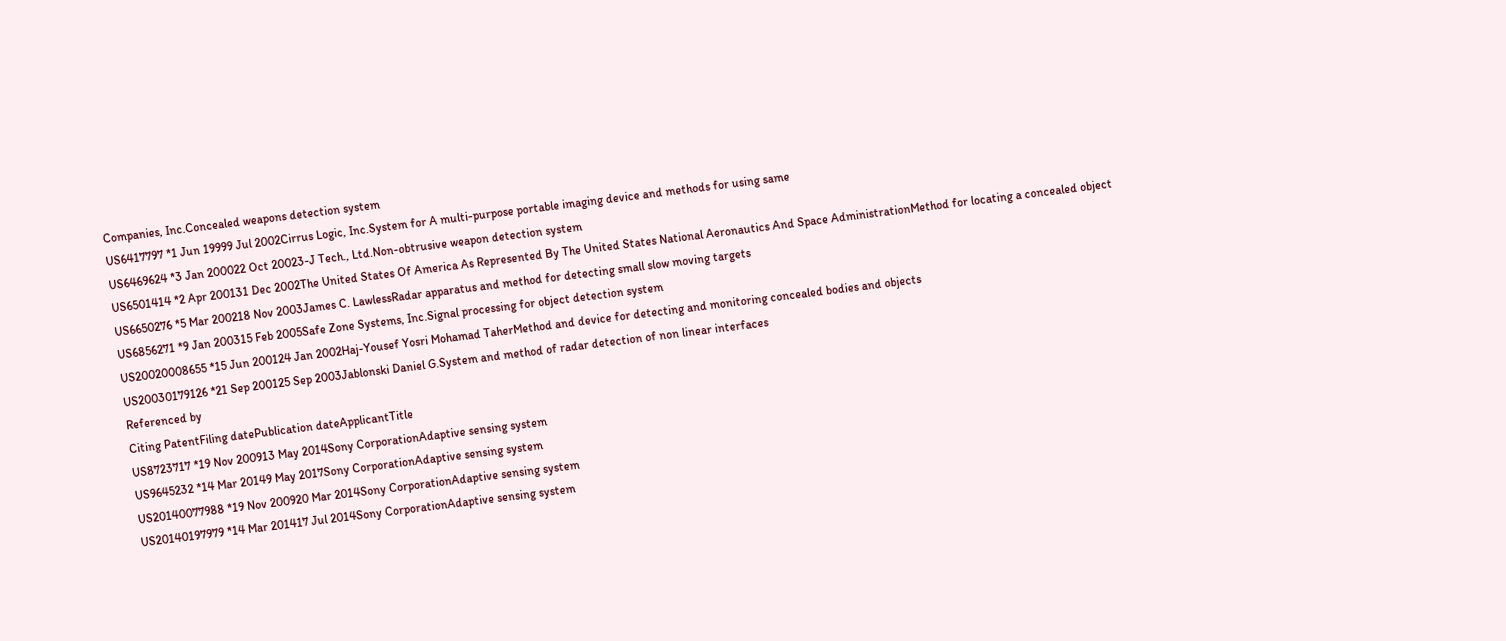Companies, Inc.Concealed weapons detection system
US6417797 *1 Jun 19999 Jul 2002Cirrus Logic, Inc.System for A multi-purpose portable imaging device and methods for using same
US6469624 *3 Jan 200022 Oct 20023-J Tech., Ltd.Non-obtrusive weapon detection system
US6501414 *2 Apr 200131 Dec 2002The United States Of America As Represented By The United States National Aeronautics And Space AdministrationMethod for locating a concealed object
US6650276 *5 Mar 200218 Nov 2003James C. LawlessRadar apparatus and method for detecting small slow moving targets
US6856271 *9 Jan 200315 Feb 2005Safe Zone Systems, Inc.Signal processing for object detection system
US20020008655 *15 Jun 200124 Jan 2002Haj-Yousef Yosri Mohamad TaherMethod and device for detecting and monitoring concealed bodies and objects
US20030179126 *21 Sep 200125 Sep 2003Jablonski Daniel G.System and method of radar detection of non linear interfaces
Referenced by
Citing PatentFiling datePublication dateApplicantTitle
US8723717 *19 Nov 200913 May 2014Sony CorporationAdaptive sensing system
US9645232 *14 Mar 20149 May 2017Sony CorporationAdaptive sensing system
US20140077988 *19 Nov 200920 Mar 2014Sony CorporationAdaptive sensing system
US20140197979 *14 Mar 201417 Jul 2014Sony CorporationAdaptive sensing system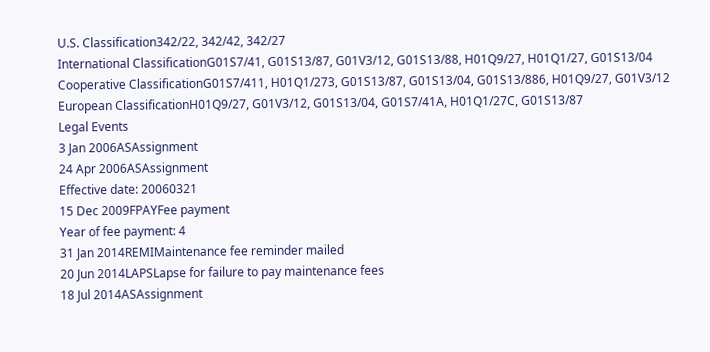U.S. Classification342/22, 342/42, 342/27
International ClassificationG01S7/41, G01S13/87, G01V3/12, G01S13/88, H01Q9/27, H01Q1/27, G01S13/04
Cooperative ClassificationG01S7/411, H01Q1/273, G01S13/87, G01S13/04, G01S13/886, H01Q9/27, G01V3/12
European ClassificationH01Q9/27, G01V3/12, G01S13/04, G01S7/41A, H01Q1/27C, G01S13/87
Legal Events
3 Jan 2006ASAssignment
24 Apr 2006ASAssignment
Effective date: 20060321
15 Dec 2009FPAYFee payment
Year of fee payment: 4
31 Jan 2014REMIMaintenance fee reminder mailed
20 Jun 2014LAPSLapse for failure to pay maintenance fees
18 Jul 2014ASAssignment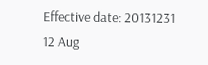Effective date: 20131231
12 Aug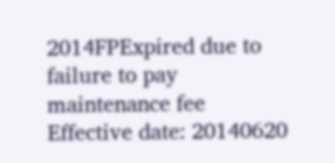2014FPExpired due to failure to pay maintenance fee
Effective date: 20140620